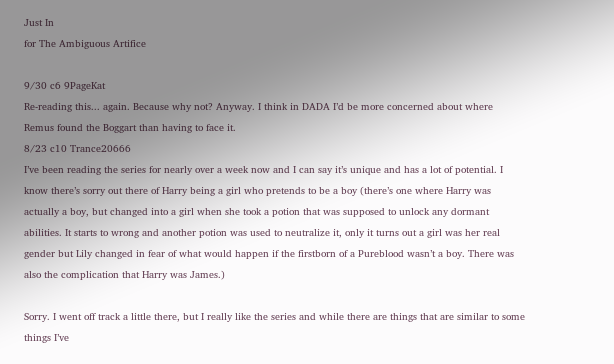Just In
for The Ambiguous Artifice

9/30 c6 9PageKat
Re-reading this... again. Because why not? Anyway. I think in DADA I’d be more concerned about where Remus found the Boggart than having to face it.
8/23 c10 Trance20666
I’ve been reading the series for nearly over a week now and I can say it’s unique and has a lot of potential. I know there’s sorry out there of Harry being a girl who pretends to be a boy (there’s one where Harry was actually a boy, but changed into a girl when she took a potion that was supposed to unlock any dormant abilities. It starts to wrong and another potion was used to neutralize it, only it turns out a girl was her real gender but Lily changed in fear of what would happen if the firstborn of a Pureblood wasn’t a boy. There was also the complication that Harry was James.)

Sorry. I went off track a little there, but I really like the series and while there are things that are similar to some things I’ve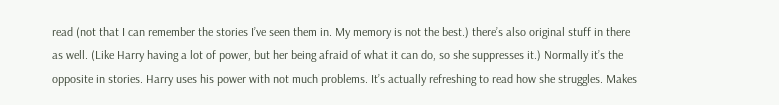read (not that I can remember the stories I’ve seen them in. My memory is not the best.) there’s also original stuff in there as well. (Like Harry having a lot of power, but her being afraid of what it can do, so she suppresses it.) Normally it’s the opposite in stories. Harry uses his power with not much problems. It’s actually refreshing to read how she struggles. Makes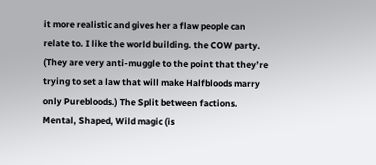it more realistic and gives her a flaw people can relate to. I like the world building. the COW party. (They are very anti-muggle to the point that they’re trying to set a law that will make Halfbloods marry only Purebloods.) The Split between factions. Mental, Shaped, Wild magic (is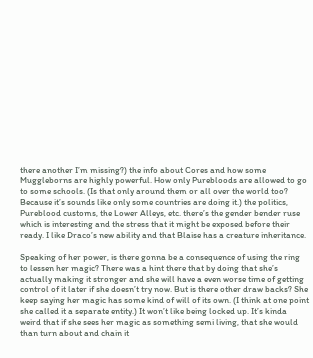there another I’m missing?) the info about Cores and how some Muggleborns are highly powerful. How only Purebloods are allowed to go to some schools. (Is that only around them or all over the world too? Because it’s sounds like only some countries are doing it.) the politics, Pureblood customs, the Lower Alleys, etc. there’s the gender bender ruse which is interesting and the stress that it might be exposed before their ready. I like Draco’s new ability and that Blaise has a creature inheritance.

Speaking of her power, is there gonna be a consequence of using the ring to lessen her magic? There was a hint there that by doing that she’s actually making it stronger and she will have a even worse time of getting control of it later if she doesn’t try now. But is there other draw backs? She keep saying her magic has some kind of will of its own. (I think at one point she called it a separate entity.) It won’t like being locked up. It’s kinda weird that if she sees her magic as something semi living, that she would than turn about and chain it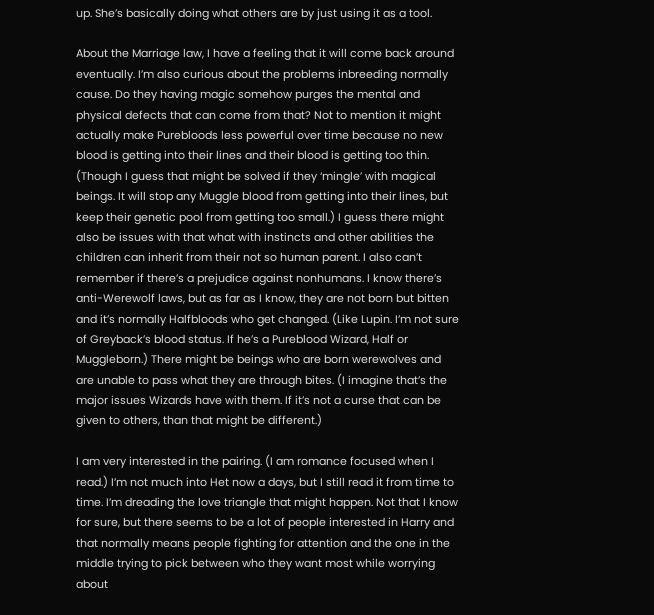up. She’s basically doing what others are by just using it as a tool.

About the Marriage law, I have a feeling that it will come back around eventually. I’m also curious about the problems inbreeding normally cause. Do they having magic somehow purges the mental and physical defects that can come from that? Not to mention it might actually make Purebloods less powerful over time because no new blood is getting into their lines and their blood is getting too thin. (Though I guess that might be solved if they ‘mingle’ with magical beings. It will stop any Muggle blood from getting into their lines, but keep their genetic pool from getting too small.) I guess there might also be issues with that what with instincts and other abilities the children can inherit from their not so human parent. I also can’t remember if there’s a prejudice against nonhumans. I know there’s anti-Werewolf laws, but as far as I know, they are not born but bitten and it’s normally Halfbloods who get changed. (Like Lupin. I’m not sure of Greyback’s blood status. If he’s a Pureblood Wizard, Half or Muggleborn.) There might be beings who are born werewolves and are unable to pass what they are through bites. (I imagine that’s the major issues Wizards have with them. If it’s not a curse that can be given to others, than that might be different.)

I am very interested in the pairing. (I am romance focused when I read.) I’m not much into Het now a days, but I still read it from time to time. I’m dreading the love triangle that might happen. Not that I know for sure, but there seems to be a lot of people interested in Harry and that normally means people fighting for attention and the one in the middle trying to pick between who they want most while worrying about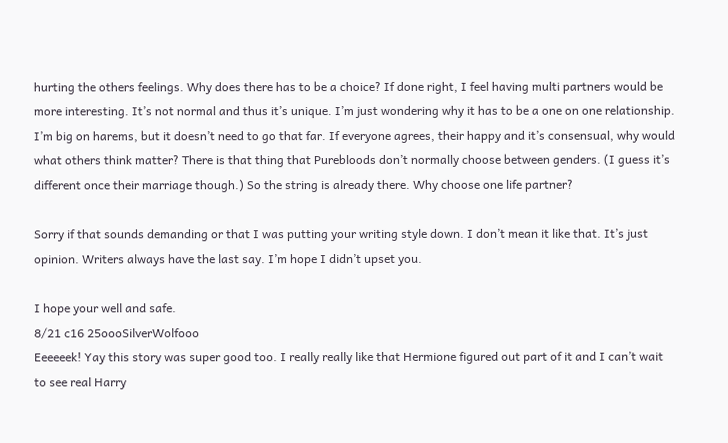hurting the others feelings. Why does there has to be a choice? If done right, I feel having multi partners would be more interesting. It’s not normal and thus it’s unique. I’m just wondering why it has to be a one on one relationship. I’m big on harems, but it doesn’t need to go that far. If everyone agrees, their happy and it’s consensual, why would what others think matter? There is that thing that Purebloods don’t normally choose between genders. (I guess it’s different once their marriage though.) So the string is already there. Why choose one life partner?

Sorry if that sounds demanding or that I was putting your writing style down. I don’t mean it like that. It’s just opinion. Writers always have the last say. I’m hope I didn’t upset you.

I hope your well and safe.
8/21 c16 25oooSilverWolfooo
Eeeeeek! Yay this story was super good too. I really really like that Hermione figured out part of it and I can’t wait to see real Harry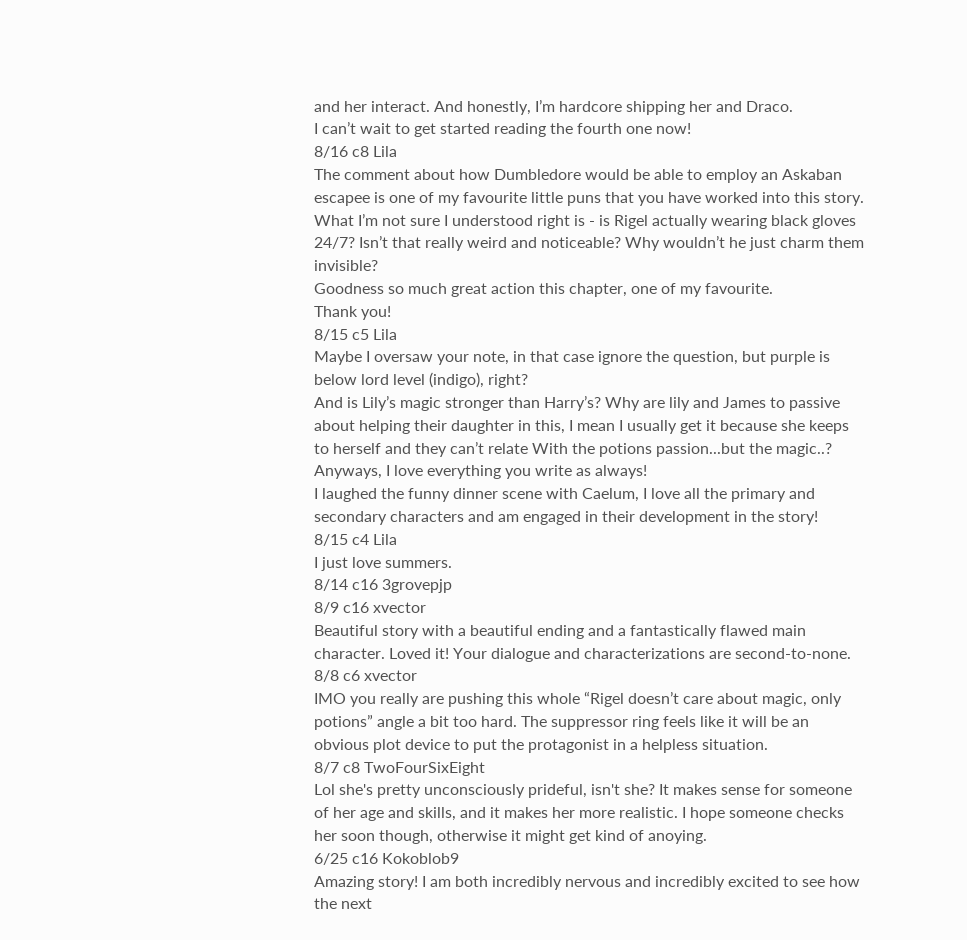and her interact. And honestly, I’m hardcore shipping her and Draco.
I can’t wait to get started reading the fourth one now!
8/16 c8 Lila
The comment about how Dumbledore would be able to employ an Askaban escapee is one of my favourite little puns that you have worked into this story.
What I’m not sure I understood right is - is Rigel actually wearing black gloves 24/7? Isn’t that really weird and noticeable? Why wouldn’t he just charm them invisible?
Goodness so much great action this chapter, one of my favourite.
Thank you!
8/15 c5 Lila
Maybe I oversaw your note, in that case ignore the question, but purple is below lord level (indigo), right?
And is Lily’s magic stronger than Harry’s? Why are lily and James to passive about helping their daughter in this, I mean I usually get it because she keeps to herself and they can’t relate With the potions passion...but the magic..?
Anyways, I love everything you write as always!
I laughed the funny dinner scene with Caelum, I love all the primary and secondary characters and am engaged in their development in the story!
8/15 c4 Lila
I just love summers.
8/14 c16 3grovepjp
8/9 c16 xvector
Beautiful story with a beautiful ending and a fantastically flawed main character. Loved it! Your dialogue and characterizations are second-to-none.
8/8 c6 xvector
IMO you really are pushing this whole “Rigel doesn’t care about magic, only potions” angle a bit too hard. The suppressor ring feels like it will be an obvious plot device to put the protagonist in a helpless situation.
8/7 c8 TwoFourSixEight
Lol she's pretty unconsciously prideful, isn't she? It makes sense for someone of her age and skills, and it makes her more realistic. I hope someone checks her soon though, otherwise it might get kind of anoying.
6/25 c16 Kokoblob9
Amazing story! I am both incredibly nervous and incredibly excited to see how the next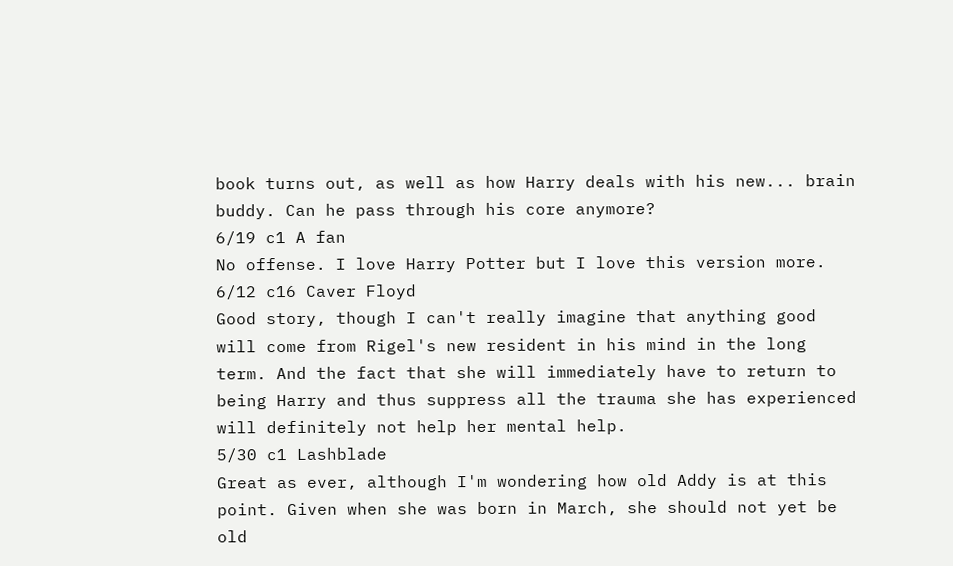book turns out, as well as how Harry deals with his new... brain buddy. Can he pass through his core anymore?
6/19 c1 A fan
No offense. I love Harry Potter but I love this version more.
6/12 c16 Caver Floyd
Good story, though I can't really imagine that anything good will come from Rigel's new resident in his mind in the long term. And the fact that she will immediately have to return to being Harry and thus suppress all the trauma she has experienced will definitely not help her mental help.
5/30 c1 Lashblade
Great as ever, although I'm wondering how old Addy is at this point. Given when she was born in March, she should not yet be old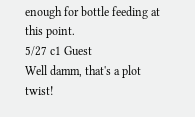enough for bottle feeding at this point.
5/27 c1 Guest
Well damm, that's a plot twist!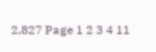2,827 Page 1 2 3 4 11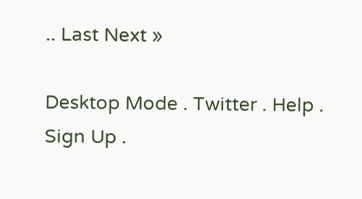.. Last Next »

Desktop Mode . Twitter . Help . Sign Up .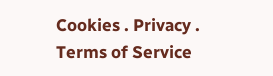Cookies . Privacy . Terms of Service